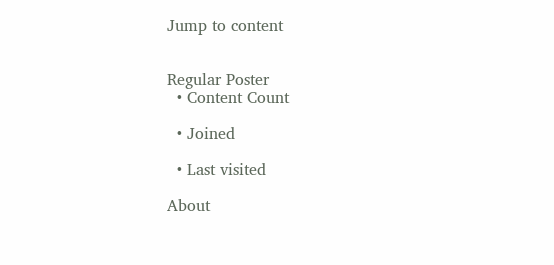Jump to content


Regular Poster
  • Content Count

  • Joined

  • Last visited

About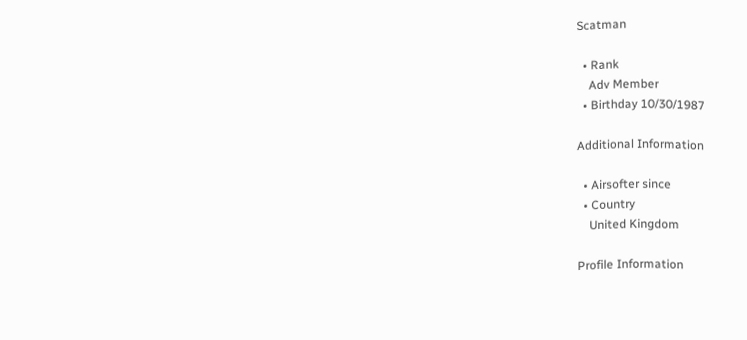Scatman

  • Rank
    Adv Member
  • Birthday 10/30/1987

Additional Information

  • Airsofter since
  • Country
    United Kingdom

Profile Information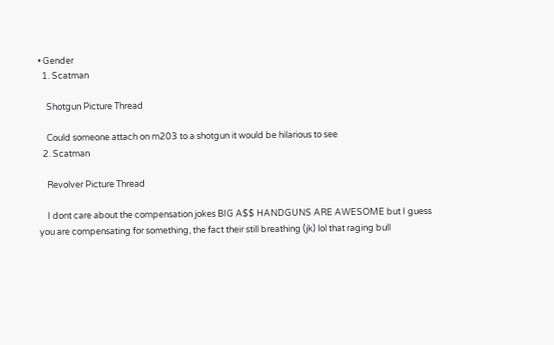• Gender
  1. Scatman

    Shotgun Picture Thread

    Could someone attach on m203 to a shotgun it would be hilarious to see
  2. Scatman

    Revolver Picture Thread

    I dont care about the compensation jokes BIG A$$ HANDGUNS ARE AWESOME but I guess you are compensating for something, the fact their still breathing (jk) lol that raging bull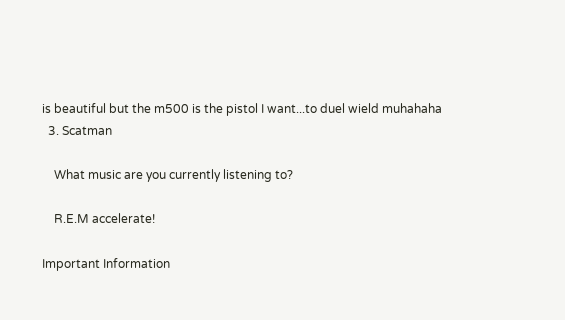is beautiful but the m500 is the pistol I want...to duel wield muhahaha
  3. Scatman

    What music are you currently listening to?

    R.E.M accelerate!

Important Information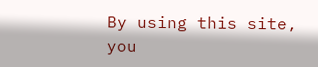By using this site, you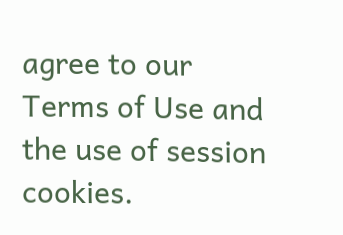agree to our Terms of Use and the use of session cookies.